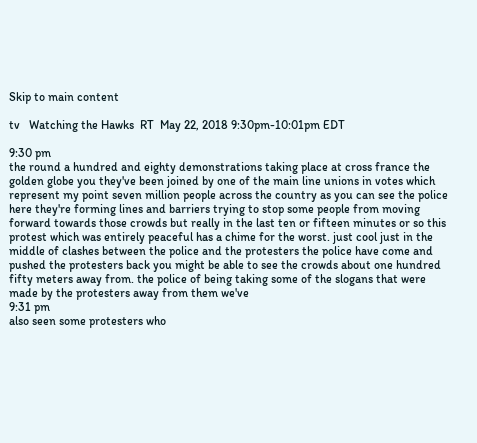Skip to main content

tv   Watching the Hawks  RT  May 22, 2018 9:30pm-10:01pm EDT

9:30 pm
the round a hundred and eighty demonstrations taking place at cross france the golden globe you they've been joined by one of the main line unions in votes which represent my point seven million people across the country as you can see the police here they're forming lines and barriers trying to stop some people from moving forward towards those crowds but really in the last ten or fifteen minutes or so this protest which was entirely peaceful has a chime for the worst. just cool just in the middle of clashes between the police and the protesters the police have come and pushed the protesters back you might be able to see the crowds about one hundred fifty meters away from. the police of being taking some of the slogans that were made by the protesters away from them we've
9:31 pm
also seen some protesters who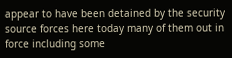appear to have been detained by the security source forces here today many of them out in force including some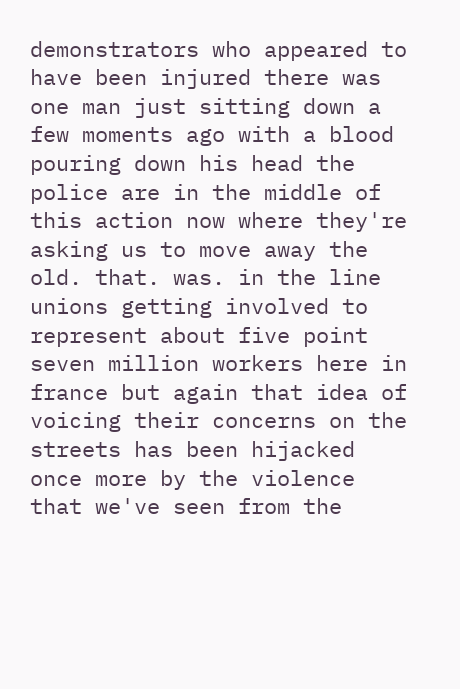demonstrators who appeared to have been injured there was one man just sitting down a few moments ago with a blood pouring down his head the police are in the middle of this action now where they're asking us to move away the old. that. was. in the line unions getting involved to represent about five point seven million workers here in france but again that idea of voicing their concerns on the streets has been hijacked once more by the violence that we've seen from the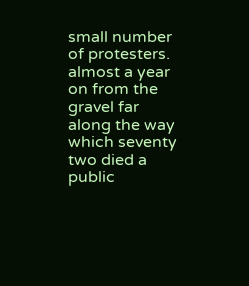small number of protesters. almost a year on from the gravel far along the way which seventy two died a public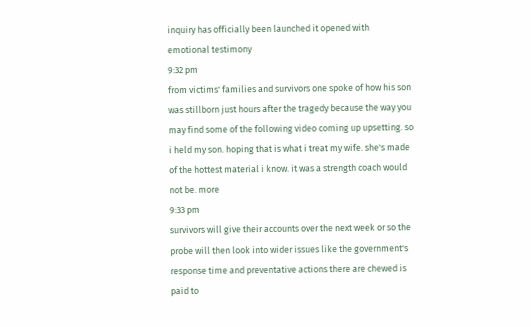inquiry has officially been launched it opened with emotional testimony
9:32 pm
from victims' families and survivors one spoke of how his son was stillborn just hours after the tragedy because the way you may find some of the following video coming up upsetting. so i held my son. hoping that is what i treat my wife. she's made of the hottest material i know. it was a strength coach would not be. more
9:33 pm
survivors will give their accounts over the next week or so the probe will then look into wider issues like the government's response time and preventative actions there are chewed is paid to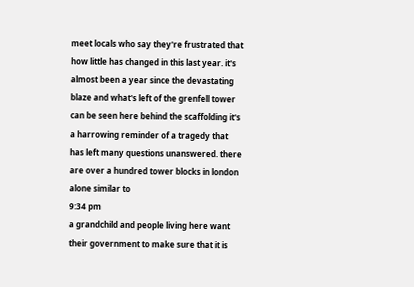meet locals who say they're frustrated that how little has changed in this last year. it's almost been a year since the devastating blaze and what's left of the grenfell tower can be seen here behind the scaffolding it's a harrowing reminder of a tragedy that has left many questions unanswered. there are over a hundred tower blocks in london alone similar to
9:34 pm
a grandchild and people living here want their government to make sure that it is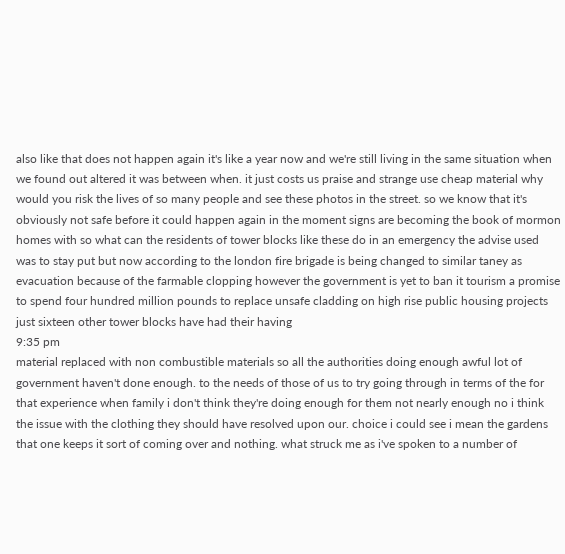also like that does not happen again it's like a year now and we're still living in the same situation when we found out altered it was between when. it just costs us praise and strange use cheap material why would you risk the lives of so many people and see these photos in the street. so we know that it's obviously not safe before it could happen again in the moment signs are becoming the book of mormon homes with so what can the residents of tower blocks like these do in an emergency the advise used was to stay put but now according to the london fire brigade is being changed to similar taney as evacuation because of the farmable clopping however the government is yet to ban it tourism a promise to spend four hundred million pounds to replace unsafe cladding on high rise public housing projects just sixteen other tower blocks have had their having
9:35 pm
material replaced with non combustible materials so all the authorities doing enough awful lot of government haven't done enough. to the needs of those of us to try going through in terms of the for that experience when family i don't think they're doing enough for them not nearly enough no i think the issue with the clothing they should have resolved upon our. choice i could see i mean the gardens that one keeps it sort of coming over and nothing. what struck me as i've spoken to a number of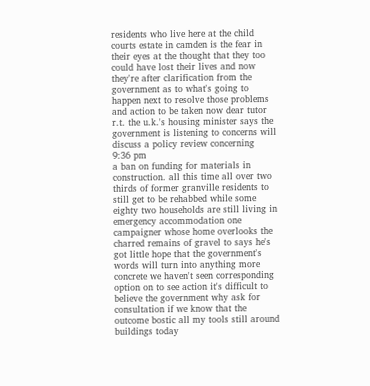residents who live here at the child courts estate in camden is the fear in their eyes at the thought that they too could have lost their lives and now they're after clarification from the government as to what's going to happen next to resolve those problems and action to be taken now dear tutor r.t. the u.k.'s housing minister says the government is listening to concerns will discuss a policy review concerning
9:36 pm
a ban on funding for materials in construction. all this time all over two thirds of former granville residents to still get to be rehabbed while some eighty two households are still living in emergency accommodation one campaigner whose home overlooks the charred remains of gravel to says he's got little hope that the government's words will turn into anything more concrete we haven't seen corresponding option on to see action it's difficult to believe the government why ask for consultation if we know that the outcome bostic all my tools still around buildings today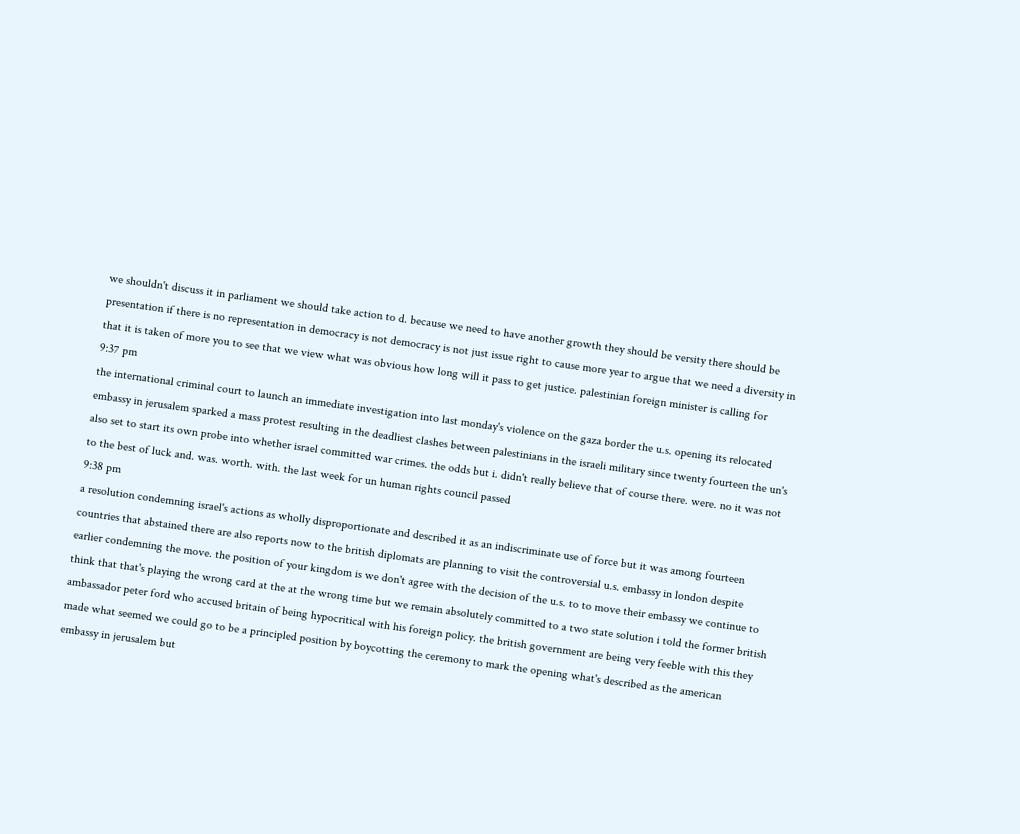we shouldn't discuss it in parliament we should take action to d. because we need to have another growth they should be versity there should be presentation if there is no representation in democracy is not democracy is not just issue right to cause more year to argue that we need a diversity in that it is taken of more you to see that we view what was obvious how long will it pass to get justice. palestinian foreign minister is calling for
9:37 pm
the international criminal court to launch an immediate investigation into last monday's violence on the gaza border the u.s. opening its relocated embassy in jerusalem sparked a mass protest resulting in the deadliest clashes between palestinians in the israeli military since twenty fourteen the un's also set to start its own probe into whether israel committed war crimes. the odds but i. didn't really believe that of course there. were. no it was not to the best of luck and. was. worth. with. the last week for un human rights council passed
9:38 pm
a resolution condemning israel's actions as wholly disproportionate and described it as an indiscriminate use of force but it was among fourteen countries that abstained there are also reports now to the british diplomats are planning to visit the controversial u.s. embassy in london despite earlier condemning the move. the position of your kingdom is we don't agree with the decision of the u.s. to to move their embassy we continue to think that that's playing the wrong card at the at the wrong time but we remain absolutely committed to a two state solution i told the former british ambassador peter ford who accused britain of being hypocritical with his foreign policy. the british government are being very feeble with this they made what seemed we could go to be a principled position by boycotting the ceremony to mark the opening what's described as the american embassy in jerusalem but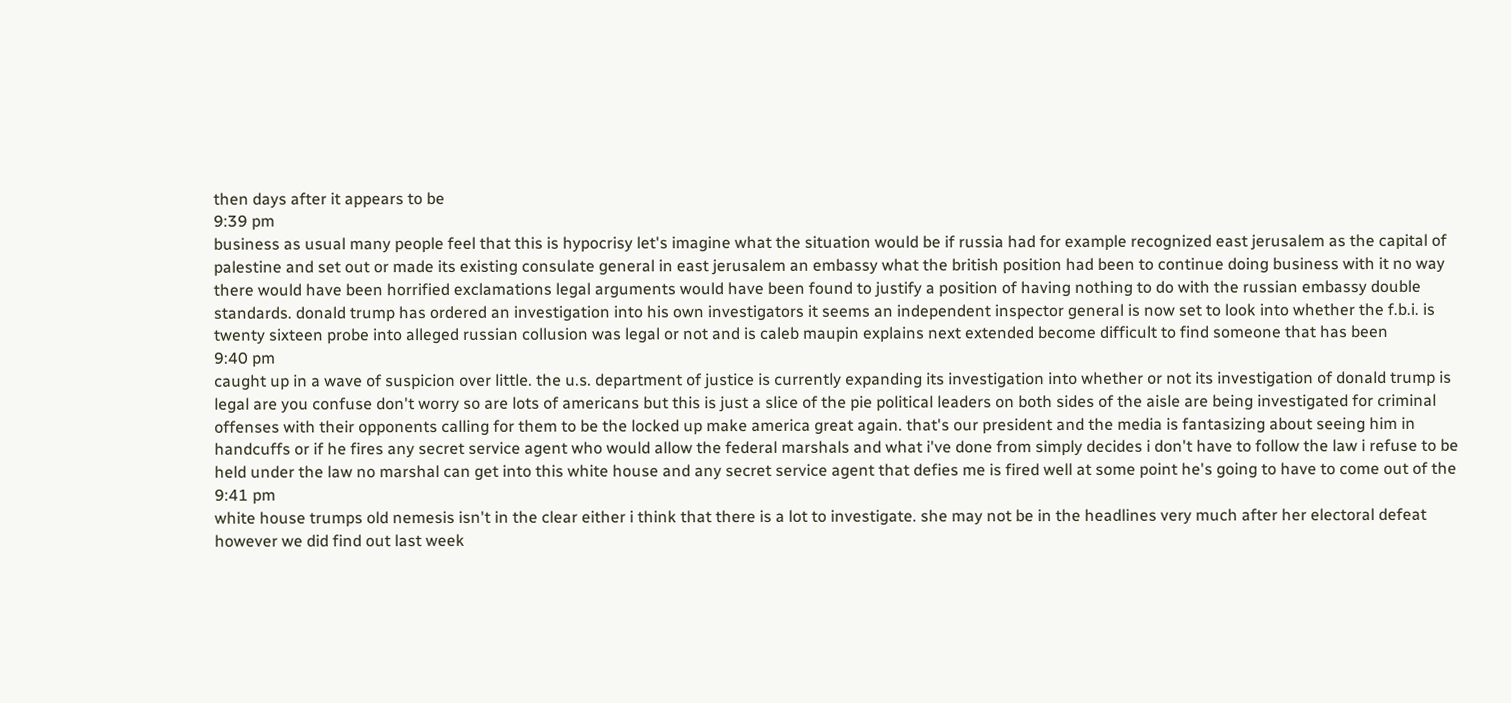then days after it appears to be
9:39 pm
business as usual many people feel that this is hypocrisy let's imagine what the situation would be if russia had for example recognized east jerusalem as the capital of palestine and set out or made its existing consulate general in east jerusalem an embassy what the british position had been to continue doing business with it no way there would have been horrified exclamations legal arguments would have been found to justify a position of having nothing to do with the russian embassy double standards. donald trump has ordered an investigation into his own investigators it seems an independent inspector general is now set to look into whether the f.b.i. is twenty sixteen probe into alleged russian collusion was legal or not and is caleb maupin explains next extended become difficult to find someone that has been
9:40 pm
caught up in a wave of suspicion over little. the u.s. department of justice is currently expanding its investigation into whether or not its investigation of donald trump is legal are you confuse don't worry so are lots of americans but this is just a slice of the pie political leaders on both sides of the aisle are being investigated for criminal offenses with their opponents calling for them to be the locked up make america great again. that's our president and the media is fantasizing about seeing him in handcuffs or if he fires any secret service agent who would allow the federal marshals and what i've done from simply decides i don't have to follow the law i refuse to be held under the law no marshal can get into this white house and any secret service agent that defies me is fired well at some point he's going to have to come out of the
9:41 pm
white house trumps old nemesis isn't in the clear either i think that there is a lot to investigate. she may not be in the headlines very much after her electoral defeat however we did find out last week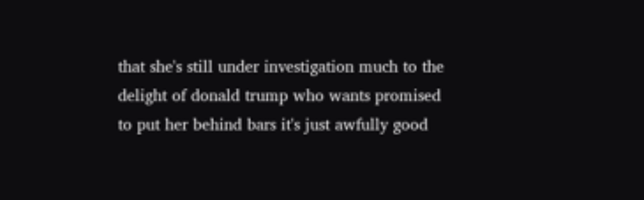that she's still under investigation much to the delight of donald trump who wants promised to put her behind bars it's just awfully good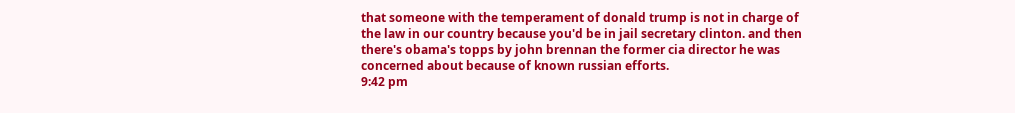that someone with the temperament of donald trump is not in charge of the law in our country because you'd be in jail secretary clinton. and then there's obama's topps by john brennan the former cia director he was concerned about because of known russian efforts.
9:42 pm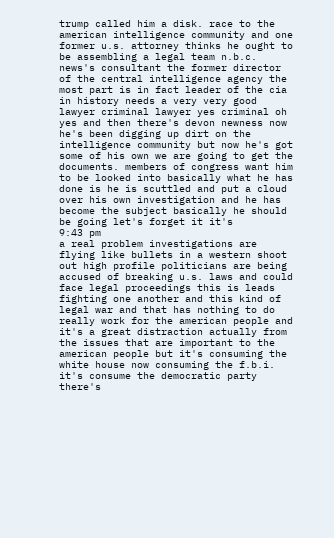trump called him a disk. race to the american intelligence community and one former u.s. attorney thinks he ought to be assembling a legal team n.b.c. news's consultant the former director of the central intelligence agency the most part is in fact leader of the cia in history needs a very very good lawyer criminal lawyer yes criminal oh yes and then there's devon newness now he's been digging up dirt on the intelligence community but now he's got some of his own we are going to get the documents. members of congress want him to be looked into basically what he has done is he is scuttled and put a cloud over his own investigation and he has become the subject basically he should be going let's forget it it's
9:43 pm
a real problem investigations are flying like bullets in a western shoot out high profile politicians are being accused of breaking u.s. laws and could face legal proceedings this is leads fighting one another and this kind of legal war and that has nothing to do really work for the american people and it's a great distraction actually from the issues that are important to the american people but it's consuming the white house now consuming the f.b.i. it's consume the democratic party there's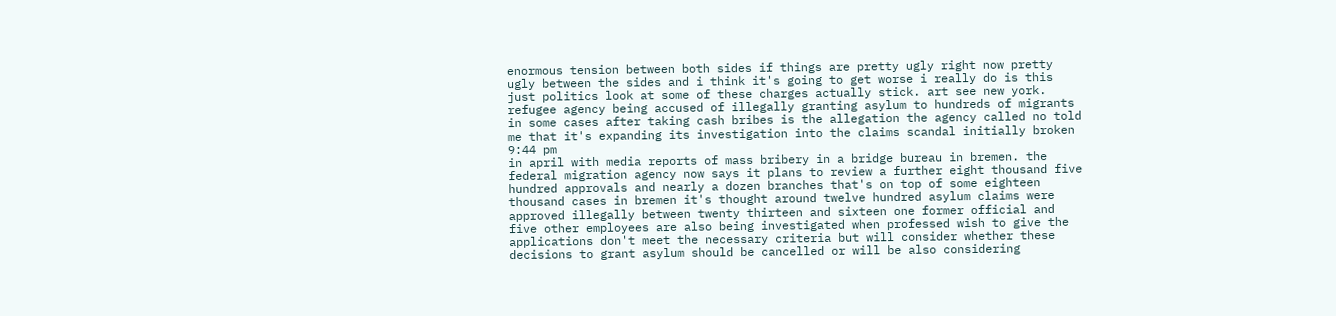enormous tension between both sides if things are pretty ugly right now pretty ugly between the sides and i think it's going to get worse i really do is this just politics look at some of these charges actually stick. art see new york. refugee agency being accused of illegally granting asylum to hundreds of migrants in some cases after taking cash bribes is the allegation the agency called no told me that it's expanding its investigation into the claims scandal initially broken
9:44 pm
in april with media reports of mass bribery in a bridge bureau in bremen. the federal migration agency now says it plans to review a further eight thousand five hundred approvals and nearly a dozen branches that's on top of some eighteen thousand cases in bremen it's thought around twelve hundred asylum claims were approved illegally between twenty thirteen and sixteen one former official and five other employees are also being investigated when professed wish to give the applications don't meet the necessary criteria but will consider whether these decisions to grant asylum should be cancelled or will be also considering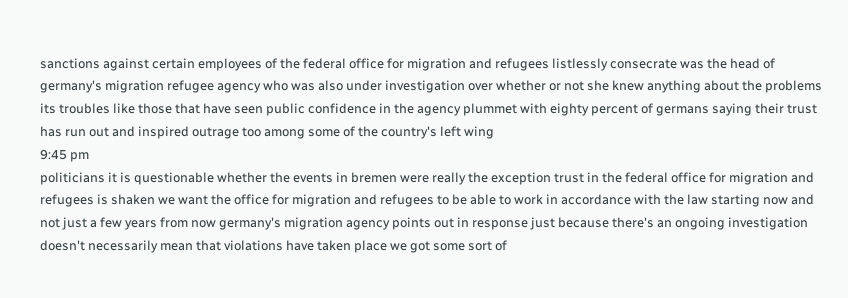sanctions against certain employees of the federal office for migration and refugees listlessly consecrate was the head of germany's migration refugee agency who was also under investigation over whether or not she knew anything about the problems its troubles like those that have seen public confidence in the agency plummet with eighty percent of germans saying their trust has run out and inspired outrage too among some of the country's left wing
9:45 pm
politicians it is questionable whether the events in bremen were really the exception trust in the federal office for migration and refugees is shaken we want the office for migration and refugees to be able to work in accordance with the law starting now and not just a few years from now germany's migration agency points out in response just because there's an ongoing investigation doesn't necessarily mean that violations have taken place we got some sort of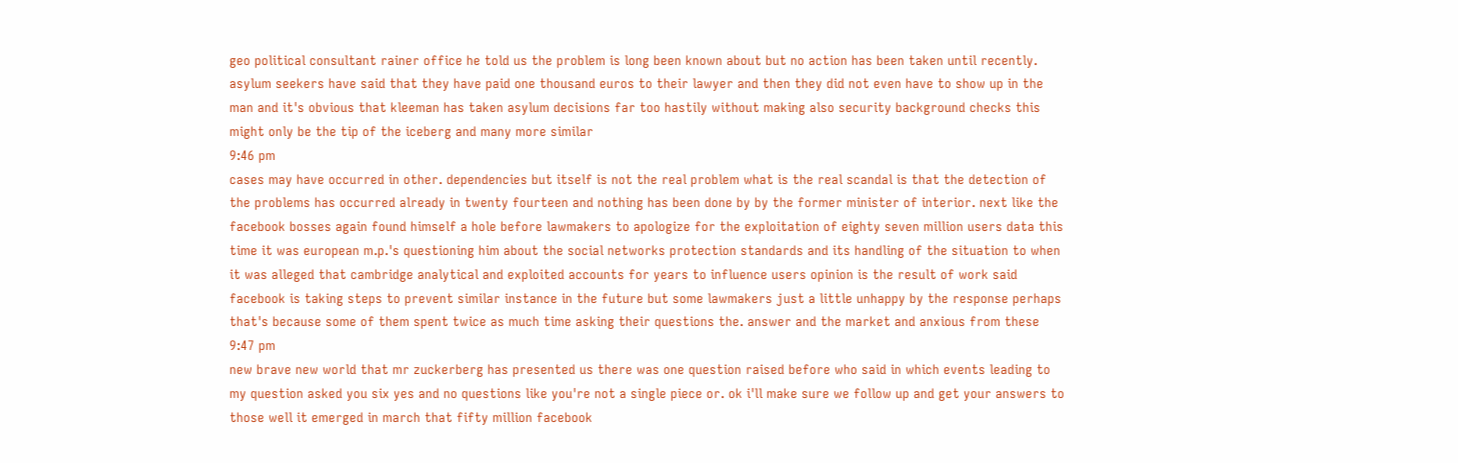geo political consultant rainer office he told us the problem is long been known about but no action has been taken until recently. asylum seekers have said that they have paid one thousand euros to their lawyer and then they did not even have to show up in the man and it's obvious that kleeman has taken asylum decisions far too hastily without making also security background checks this might only be the tip of the iceberg and many more similar
9:46 pm
cases may have occurred in other. dependencies but itself is not the real problem what is the real scandal is that the detection of the problems has occurred already in twenty fourteen and nothing has been done by by the former minister of interior. next like the facebook bosses again found himself a hole before lawmakers to apologize for the exploitation of eighty seven million users data this time it was european m.p.'s questioning him about the social networks protection standards and its handling of the situation to when it was alleged that cambridge analytical and exploited accounts for years to influence users opinion is the result of work said facebook is taking steps to prevent similar instance in the future but some lawmakers just a little unhappy by the response perhaps that's because some of them spent twice as much time asking their questions the. answer and the market and anxious from these
9:47 pm
new brave new world that mr zuckerberg has presented us there was one question raised before who said in which events leading to my question asked you six yes and no questions like you're not a single piece or. ok i'll make sure we follow up and get your answers to those well it emerged in march that fifty million facebook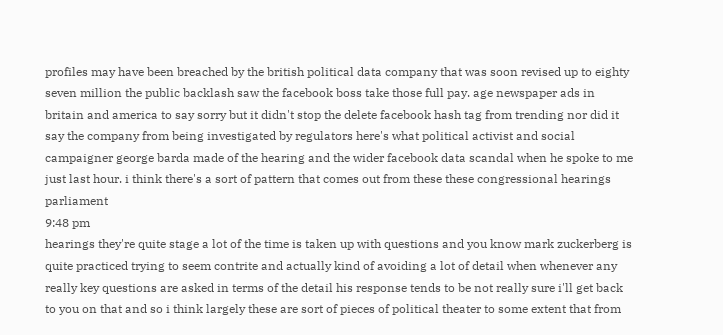profiles may have been breached by the british political data company that was soon revised up to eighty seven million the public backlash saw the facebook boss take those full pay. age newspaper ads in britain and america to say sorry but it didn't stop the delete facebook hash tag from trending nor did it say the company from being investigated by regulators here's what political activist and social campaigner george barda made of the hearing and the wider facebook data scandal when he spoke to me just last hour. i think there's a sort of pattern that comes out from these these congressional hearings parliament
9:48 pm
hearings they're quite stage a lot of the time is taken up with questions and you know mark zuckerberg is quite practiced trying to seem contrite and actually kind of avoiding a lot of detail when whenever any really key questions are asked in terms of the detail his response tends to be not really sure i'll get back to you on that and so i think largely these are sort of pieces of political theater to some extent that from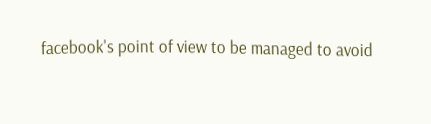facebook's point of view to be managed to avoid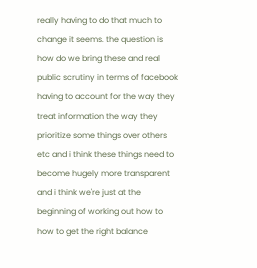really having to do that much to change it seems. the question is how do we bring these and real public scrutiny in terms of facebook having to account for the way they treat information the way they prioritize some things over others etc and i think these things need to become hugely more transparent and i think we're just at the beginning of working out how to how to get the right balance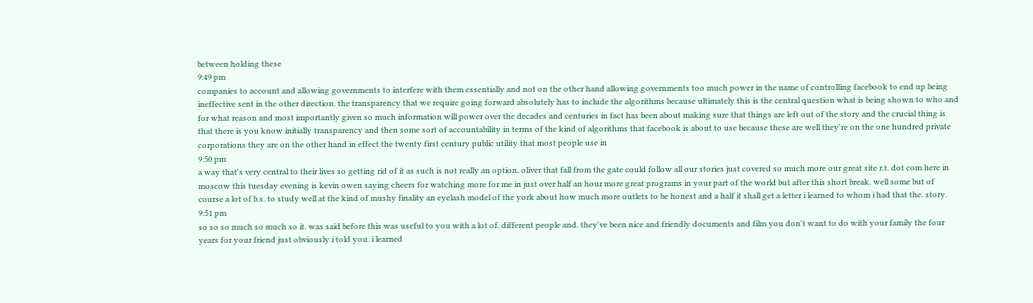between holding these
9:49 pm
companies to account and allowing governments to interfere with them essentially and not on the other hand allowing governments too much power in the name of controlling facebook to end up being ineffective sent in the other direction. the transparency that we require going forward absolutely has to include the algorithms because ultimately this is the central question what is being shown to who and for what reason and most importantly given so much information will power over the decades and centuries in fact has been about making sure that things are left out of the story and the crucial thing is that there is you know initially transparency and then some sort of accountability in terms of the kind of algorithms that facebook is about to use because these are well they're on the one hundred private corporations they are on the other hand in effect the twenty first century public utility that most people use in
9:50 pm
a way that's very central to their lives so getting rid of it as such is not really an option. oliver that fall from the gate could follow all our stories just covered so much more our great site r.t. dot com here in moscow this tuesday evening is kevin owen saying cheers for watching more for me in just over half an hour more great programs in your part of the world but after this short break. well some but of course a lot of b.s. to study well at the kind of mushy finality an eyelash model of the york about how much more outlets to be honest and a half it shall get a letter i learned to whom i had that the. story.
9:51 pm
so so so much so much so it. was said before this was useful to you with a lot of. different people and. they've been nice and friendly documents and film you don't want to do with your family the four years for your friend just obviously i told you. i learned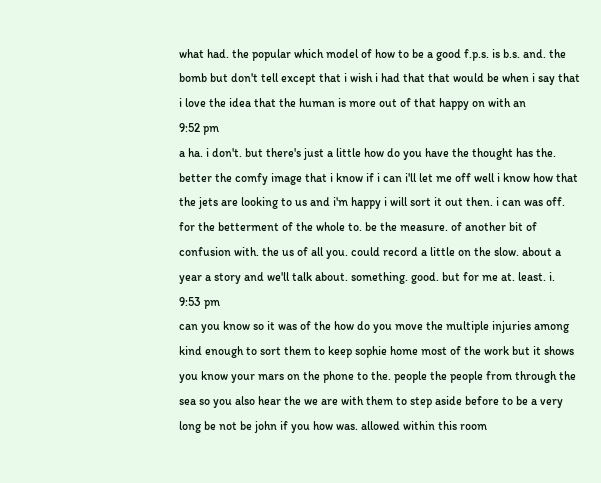what had. the popular which model of how to be a good f.p.s. is b.s. and. the bomb but don't tell except that i wish i had that that would be when i say that i love the idea that the human is more out of that happy on with an
9:52 pm
a ha. i don't. but there's just a little how do you have the thought has the. better the comfy image that i know if i can i'll let me off well i know how that the jets are looking to us and i'm happy i will sort it out then. i can was off. for the betterment of the whole to. be the measure. of another bit of confusion with. the us of all you. could record a little on the slow. about a year a story and we'll talk about. something. good. but for me at. least. i.
9:53 pm
can you know so it was of the how do you move the multiple injuries among kind enough to sort them to keep sophie home most of the work but it shows you know your mars on the phone to the. people the people from through the sea so you also hear the we are with them to step aside before to be a very long be not be john if you how was. allowed within this room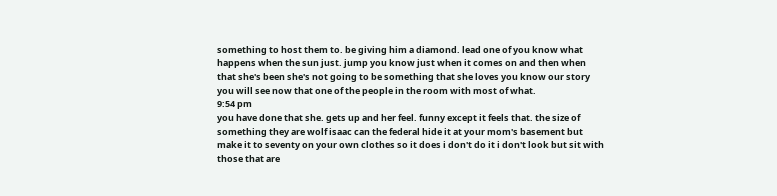something to host them to. be giving him a diamond. lead one of you know what happens when the sun just. jump you know just when it comes on and then when that she's been she's not going to be something that she loves you know our story you will see now that one of the people in the room with most of what.
9:54 pm
you have done that she. gets up and her feel. funny except it feels that. the size of something they are wolf isaac can the federal hide it at your mom's basement but make it to seventy on your own clothes so it does i don't do it i don't look but sit with those that are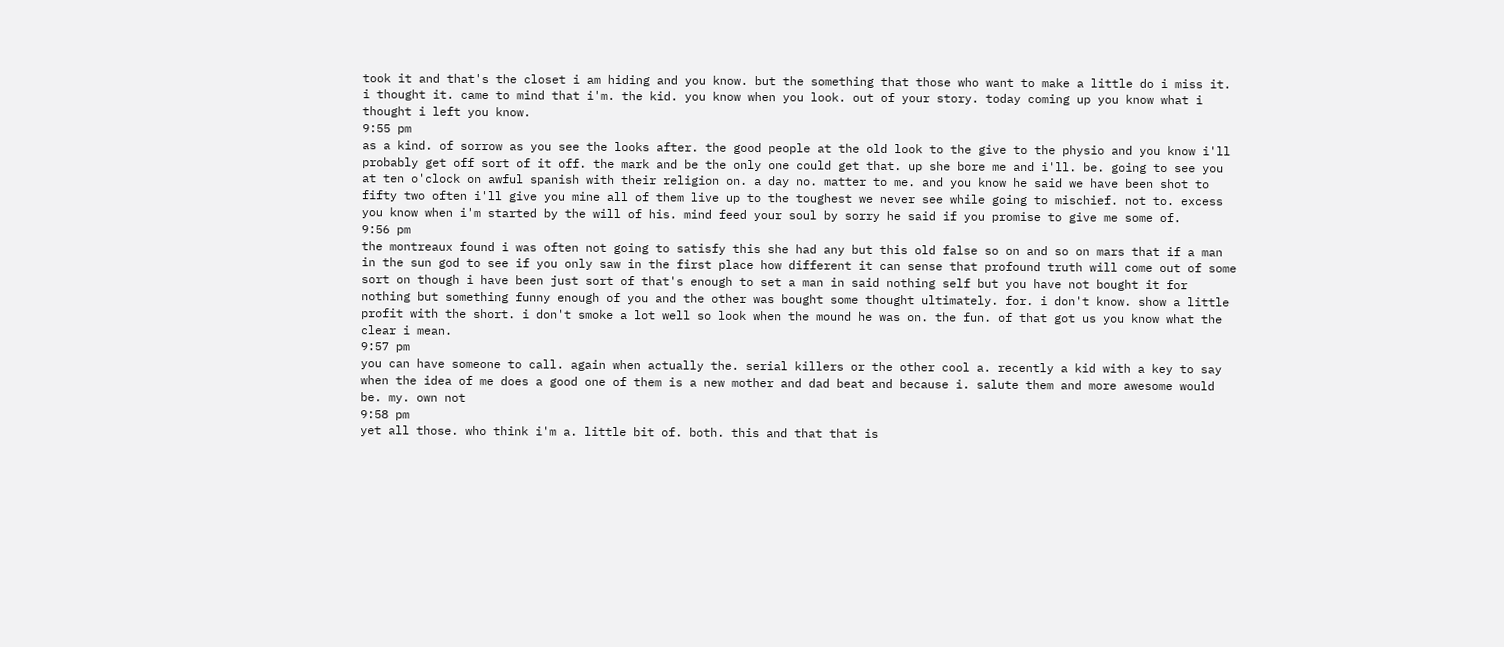took it and that's the closet i am hiding and you know. but the something that those who want to make a little do i miss it. i thought it. came to mind that i'm. the kid. you know when you look. out of your story. today coming up you know what i thought i left you know.
9:55 pm
as a kind. of sorrow as you see the looks after. the good people at the old look to the give to the physio and you know i'll probably get off sort of it off. the mark and be the only one could get that. up she bore me and i'll. be. going to see you at ten o'clock on awful spanish with their religion on. a day no. matter to me. and you know he said we have been shot to fifty two often i'll give you mine all of them live up to the toughest we never see while going to mischief. not to. excess you know when i'm started by the will of his. mind feed your soul by sorry he said if you promise to give me some of.
9:56 pm
the montreaux found i was often not going to satisfy this she had any but this old false so on and so on mars that if a man in the sun god to see if you only saw in the first place how different it can sense that profound truth will come out of some sort on though i have been just sort of that's enough to set a man in said nothing self but you have not bought it for nothing but something funny enough of you and the other was bought some thought ultimately. for. i don't know. show a little profit with the short. i don't smoke a lot well so look when the mound he was on. the fun. of that got us you know what the clear i mean.
9:57 pm
you can have someone to call. again when actually the. serial killers or the other cool a. recently a kid with a key to say when the idea of me does a good one of them is a new mother and dad beat and because i. salute them and more awesome would be. my. own not
9:58 pm
yet all those. who think i'm a. little bit of. both. this and that that is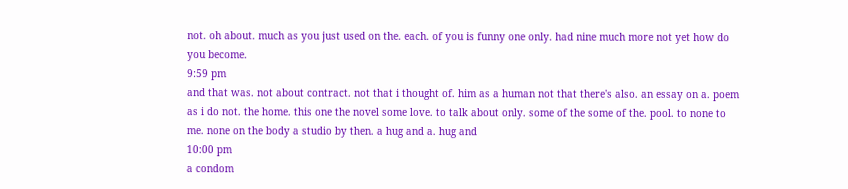not. oh about. much as you just used on the. each. of you is funny one only. had nine much more not yet how do you become.
9:59 pm
and that was. not about contract. not that i thought of. him as a human not that there's also. an essay on a. poem as i do not. the home. this one the novel some love. to talk about only. some of the some of the. pool. to none to me. none on the body a studio by then. a hug and a. hug and
10:00 pm
a condom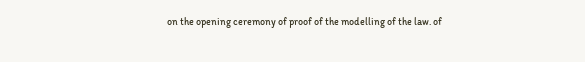on the opening ceremony of proof of the modelling of the law. of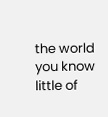the world you know little of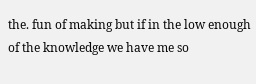the. fun of making but if in the low enough of the knowledge we have me so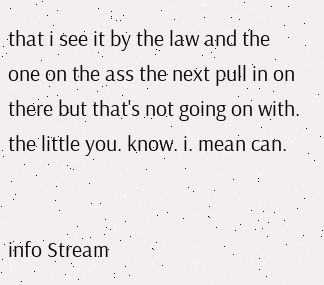that i see it by the law and the one on the ass the next pull in on there but that's not going on with. the little you. know. i. mean can.


info Stream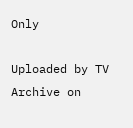Only

Uploaded by TV Archive on